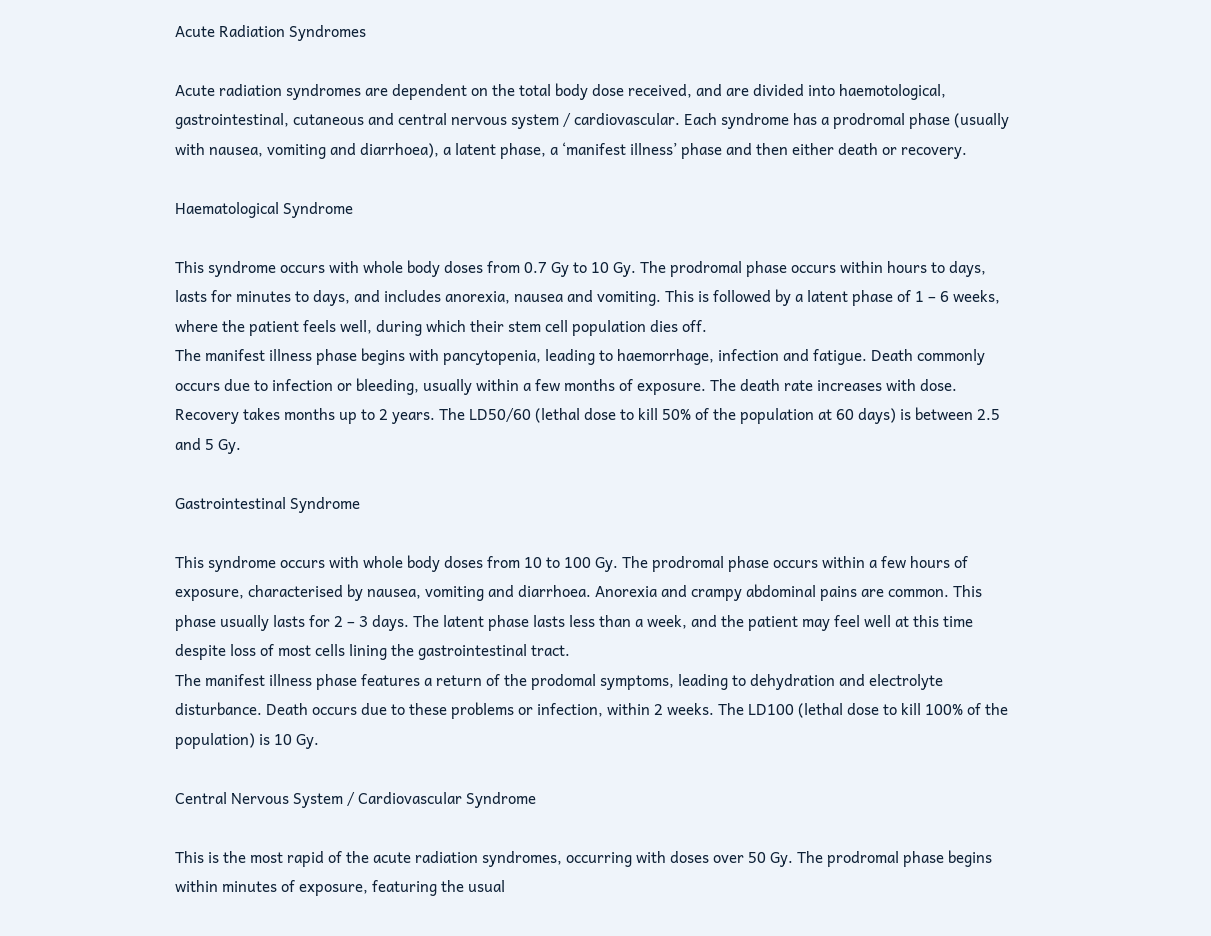Acute Radiation Syndromes

Acute radiation syndromes are dependent on the total body dose received, and are divided into haemotological, gastrointestinal, cutaneous and central nervous system / cardiovascular. Each syndrome has a prodromal phase (usually with nausea, vomiting and diarrhoea), a latent phase, a ‘manifest illness’ phase and then either death or recovery.

Haematological Syndrome

This syndrome occurs with whole body doses from 0.7 Gy to 10 Gy. The prodromal phase occurs within hours to days, lasts for minutes to days, and includes anorexia, nausea and vomiting. This is followed by a latent phase of 1 – 6 weeks, where the patient feels well, during which their stem cell population dies off.
The manifest illness phase begins with pancytopenia, leading to haemorrhage, infection and fatigue. Death commonly occurs due to infection or bleeding, usually within a few months of exposure. The death rate increases with dose. Recovery takes months up to 2 years. The LD50/60 (lethal dose to kill 50% of the population at 60 days) is between 2.5 and 5 Gy.

Gastrointestinal Syndrome

This syndrome occurs with whole body doses from 10 to 100 Gy. The prodromal phase occurs within a few hours of exposure, characterised by nausea, vomiting and diarrhoea. Anorexia and crampy abdominal pains are common. This phase usually lasts for 2 – 3 days. The latent phase lasts less than a week, and the patient may feel well at this time despite loss of most cells lining the gastrointestinal tract.
The manifest illness phase features a return of the prodomal symptoms, leading to dehydration and electrolyte disturbance. Death occurs due to these problems or infection, within 2 weeks. The LD100 (lethal dose to kill 100% of the population) is 10 Gy.

Central Nervous System / Cardiovascular Syndrome

This is the most rapid of the acute radiation syndromes, occurring with doses over 50 Gy. The prodromal phase begins within minutes of exposure, featuring the usual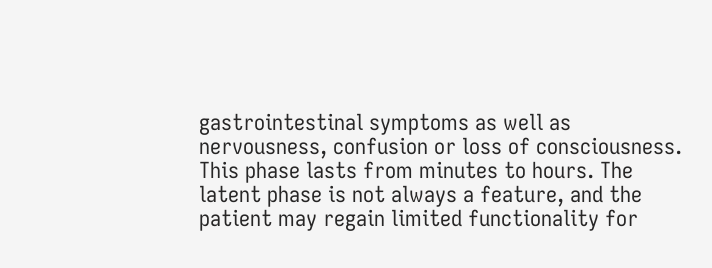gastrointestinal symptoms as well as nervousness, confusion or loss of consciousness. This phase lasts from minutes to hours. The latent phase is not always a feature, and the patient may regain limited functionality for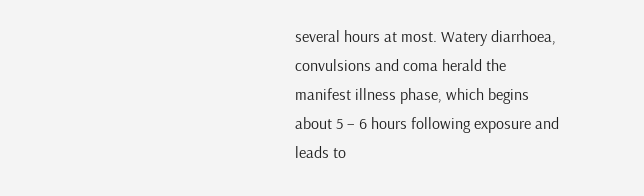several hours at most. Watery diarrhoea, convulsions and coma herald the manifest illness phase, which begins about 5 – 6 hours following exposure and leads to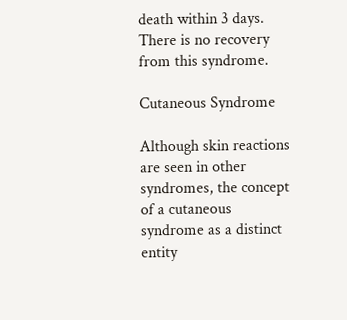death within 3 days. There is no recovery from this syndrome.

Cutaneous Syndrome

Although skin reactions are seen in other syndromes, the concept of a cutaneous syndrome as a distinct entity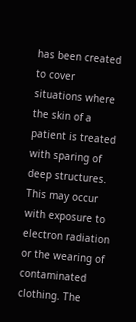has been created to cover situations where the skin of a patient is treated with sparing of deep structures. This may occur with exposure to electron radiation or the wearing of contaminated clothing. The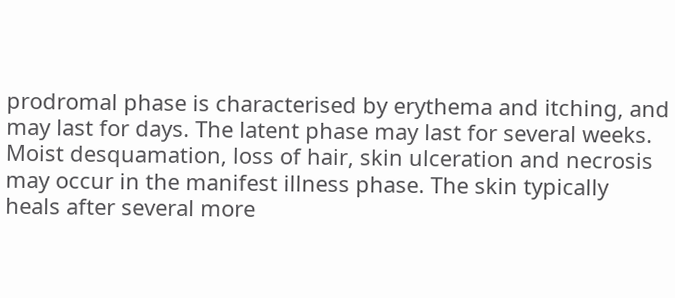prodromal phase is characterised by erythema and itching, and may last for days. The latent phase may last for several weeks. Moist desquamation, loss of hair, skin ulceration and necrosis may occur in the manifest illness phase. The skin typically heals after several more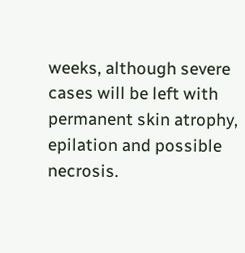weeks, although severe cases will be left with permanent skin atrophy, epilation and possible necrosis.